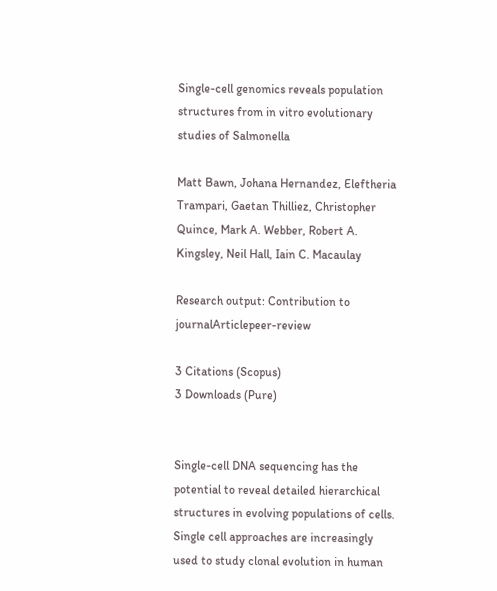Single-cell genomics reveals population structures from in vitro evolutionary studies of Salmonella

Matt Bawn, Johana Hernandez, Eleftheria Trampari, Gaetan Thilliez, Christopher Quince, Mark A. Webber, Robert A. Kingsley, Neil Hall, Iain C. Macaulay

Research output: Contribution to journalArticlepeer-review

3 Citations (Scopus)
3 Downloads (Pure)


Single-cell DNA sequencing has the potential to reveal detailed hierarchical structures in evolving populations of cells. Single cell approaches are increasingly used to study clonal evolution in human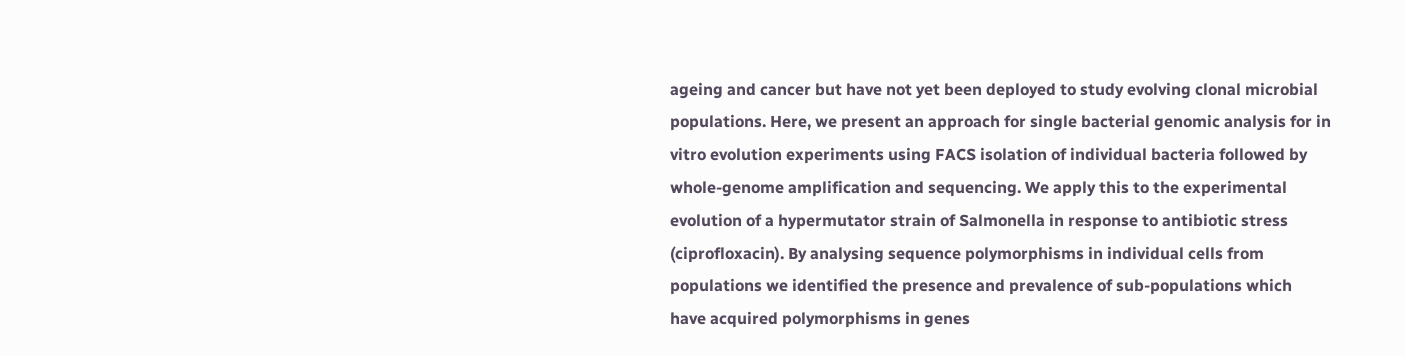ageing and cancer but have not yet been deployed to study evolving clonal microbial populations. Here, we present an approach for single bacterial genomic analysis for in vitro evolution experiments using FACS isolation of individual bacteria followed by whole-genome amplification and sequencing. We apply this to the experimental evolution of a hypermutator strain of Salmonella in response to antibiotic stress (ciprofloxacin). By analysing sequence polymorphisms in individual cells from populations we identified the presence and prevalence of sub-populations which have acquired polymorphisms in genes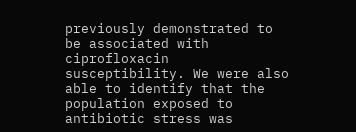previously demonstrated to be associated with ciprofloxacin susceptibility. We were also able to identify that the population exposed to antibiotic stress was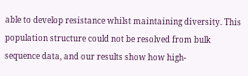able to develop resistance whilst maintaining diversity. This population structure could not be resolved from bulk sequence data, and our results show how high-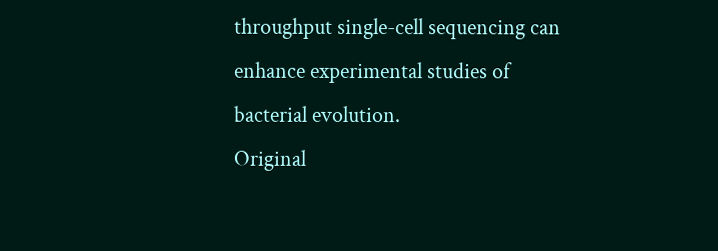throughput single-cell sequencing can enhance experimental studies of bacterial evolution.
Original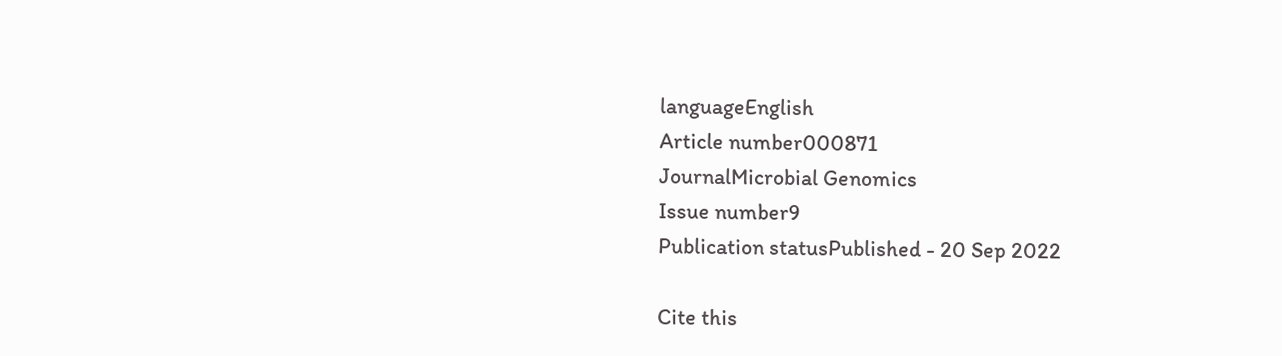languageEnglish
Article number000871
JournalMicrobial Genomics
Issue number9
Publication statusPublished - 20 Sep 2022

Cite this